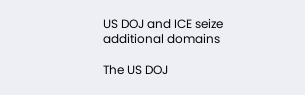US DOJ and ICE seize additional domains

The US DOJ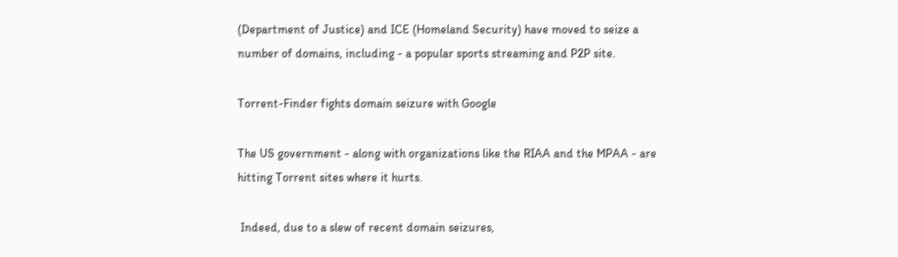(Department of Justice) and ICE (Homeland Security) have moved to seize a number of domains, including - a popular sports streaming and P2P site.

Torrent-Finder fights domain seizure with Google

The US government - along with organizations like the RIAA and the MPAA - are hitting Torrent sites where it hurts.

 Indeed, due to a slew of recent domain seizures,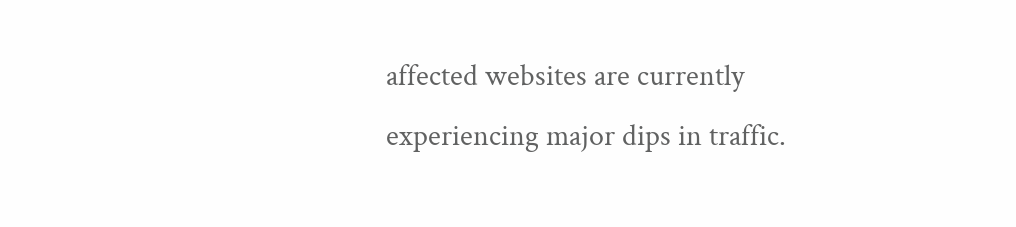affected websites are currently experiencing major dips in traffic.